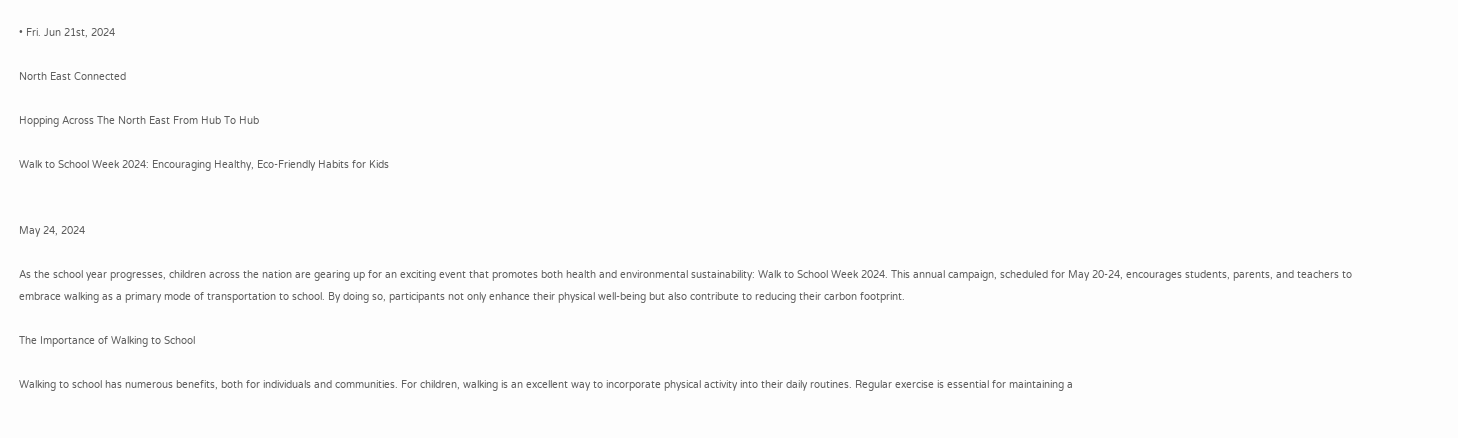• Fri. Jun 21st, 2024

North East Connected

Hopping Across The North East From Hub To Hub

Walk to School Week 2024: Encouraging Healthy, Eco-Friendly Habits for Kids


May 24, 2024

As the school year progresses, children across the nation are gearing up for an exciting event that promotes both health and environmental sustainability: Walk to School Week 2024. This annual campaign, scheduled for May 20-24, encourages students, parents, and teachers to embrace walking as a primary mode of transportation to school. By doing so, participants not only enhance their physical well-being but also contribute to reducing their carbon footprint.

The Importance of Walking to School

Walking to school has numerous benefits, both for individuals and communities. For children, walking is an excellent way to incorporate physical activity into their daily routines. Regular exercise is essential for maintaining a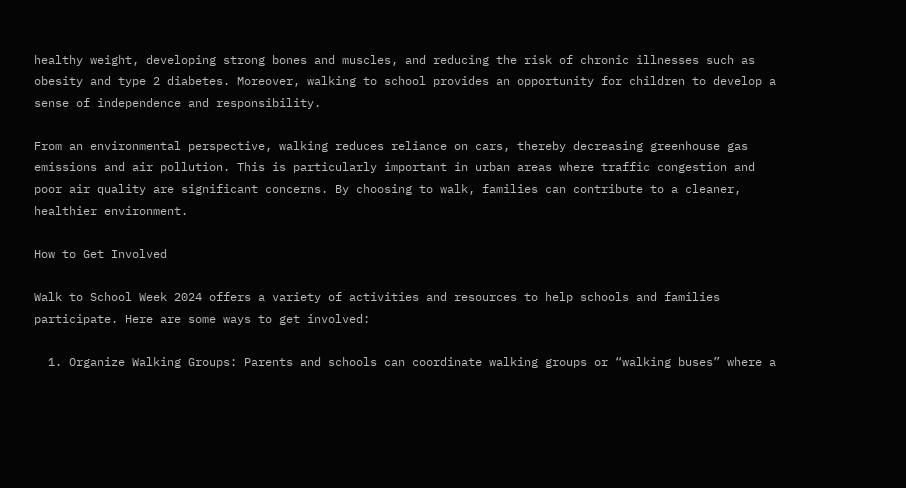healthy weight, developing strong bones and muscles, and reducing the risk of chronic illnesses such as obesity and type 2 diabetes. Moreover, walking to school provides an opportunity for children to develop a sense of independence and responsibility.

From an environmental perspective, walking reduces reliance on cars, thereby decreasing greenhouse gas emissions and air pollution. This is particularly important in urban areas where traffic congestion and poor air quality are significant concerns. By choosing to walk, families can contribute to a cleaner, healthier environment.

How to Get Involved

Walk to School Week 2024 offers a variety of activities and resources to help schools and families participate. Here are some ways to get involved:

  1. Organize Walking Groups: Parents and schools can coordinate walking groups or “walking buses” where a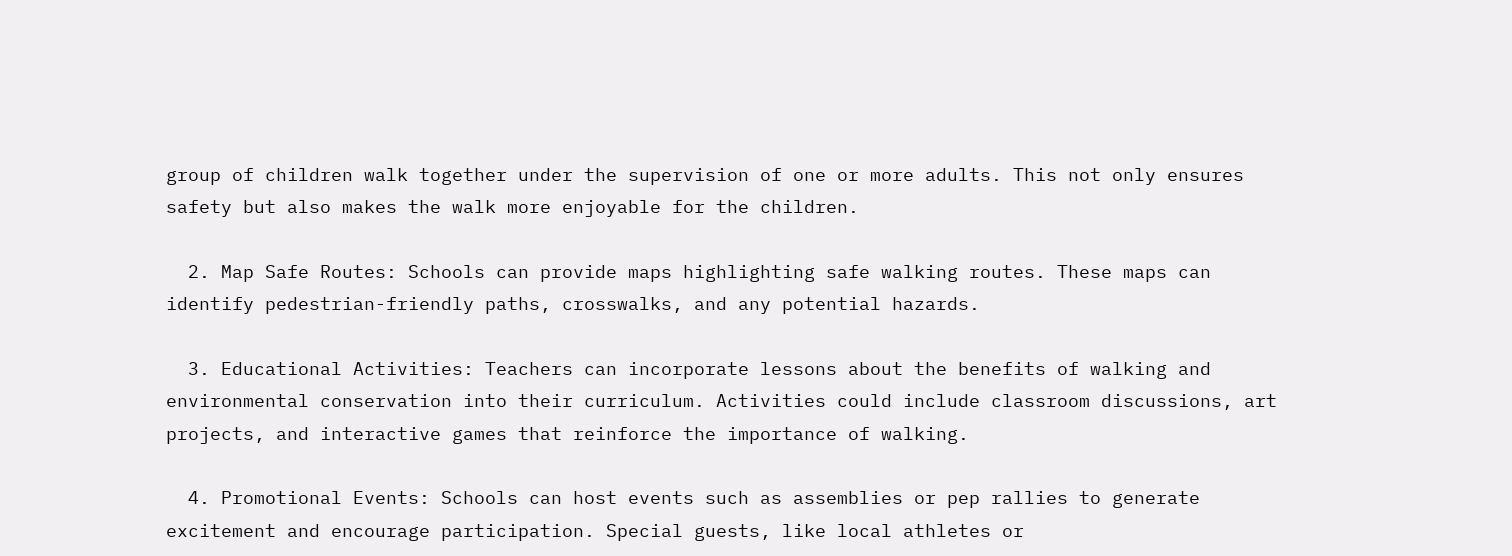group of children walk together under the supervision of one or more adults. This not only ensures safety but also makes the walk more enjoyable for the children.

  2. Map Safe Routes: Schools can provide maps highlighting safe walking routes. These maps can identify pedestrian-friendly paths, crosswalks, and any potential hazards.

  3. Educational Activities: Teachers can incorporate lessons about the benefits of walking and environmental conservation into their curriculum. Activities could include classroom discussions, art projects, and interactive games that reinforce the importance of walking.

  4. Promotional Events: Schools can host events such as assemblies or pep rallies to generate excitement and encourage participation. Special guests, like local athletes or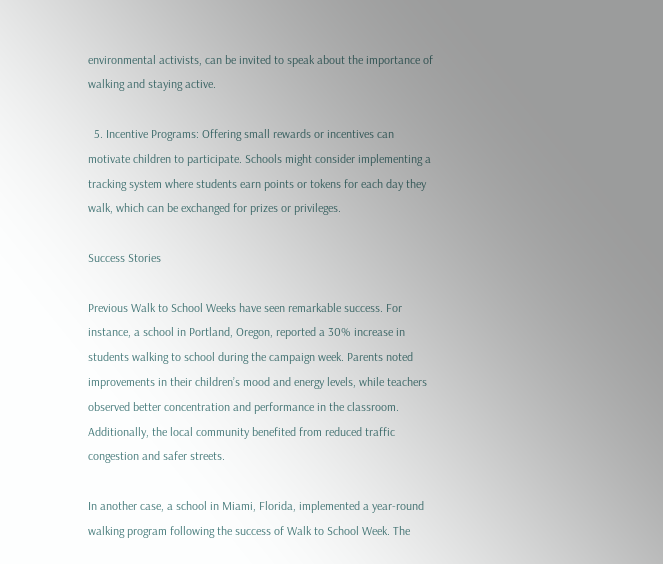environmental activists, can be invited to speak about the importance of walking and staying active.

  5. Incentive Programs: Offering small rewards or incentives can motivate children to participate. Schools might consider implementing a tracking system where students earn points or tokens for each day they walk, which can be exchanged for prizes or privileges.

Success Stories

Previous Walk to School Weeks have seen remarkable success. For instance, a school in Portland, Oregon, reported a 30% increase in students walking to school during the campaign week. Parents noted improvements in their children’s mood and energy levels, while teachers observed better concentration and performance in the classroom. Additionally, the local community benefited from reduced traffic congestion and safer streets.

In another case, a school in Miami, Florida, implemented a year-round walking program following the success of Walk to School Week. The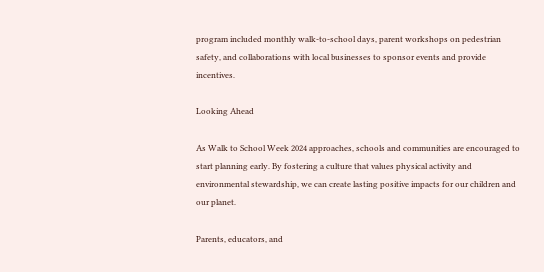program included monthly walk-to-school days, parent workshops on pedestrian safety, and collaborations with local businesses to sponsor events and provide incentives.

Looking Ahead

As Walk to School Week 2024 approaches, schools and communities are encouraged to start planning early. By fostering a culture that values physical activity and environmental stewardship, we can create lasting positive impacts for our children and our planet.

Parents, educators, and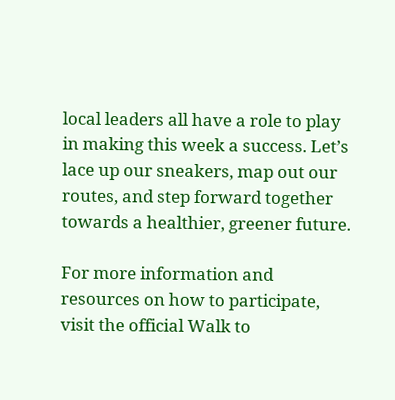local leaders all have a role to play in making this week a success. Let’s lace up our sneakers, map out our routes, and step forward together towards a healthier, greener future.

For more information and resources on how to participate, visit the official Walk to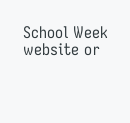School Week website or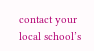contact your local school’s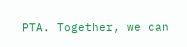PTA. Together, we can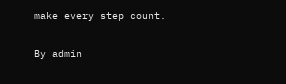make every step count.

By admin